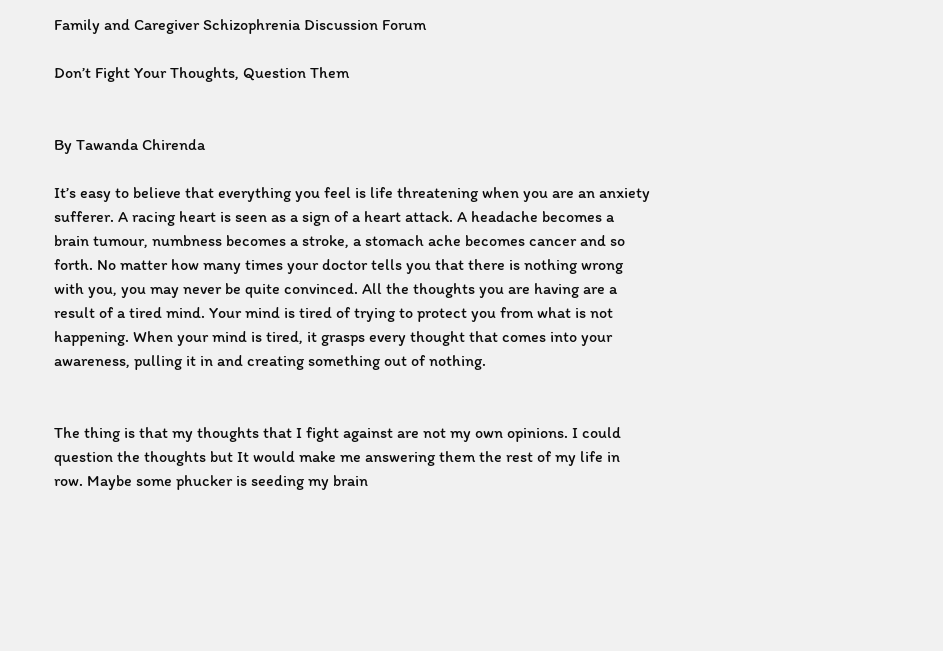Family and Caregiver Schizophrenia Discussion Forum

Don’t Fight Your Thoughts, Question Them


By Tawanda Chirenda

It’s easy to believe that everything you feel is life threatening when you are an anxiety sufferer. A racing heart is seen as a sign of a heart attack. A headache becomes a brain tumour, numbness becomes a stroke, a stomach ache becomes cancer and so forth. No matter how many times your doctor tells you that there is nothing wrong with you, you may never be quite convinced. All the thoughts you are having are a result of a tired mind. Your mind is tired of trying to protect you from what is not happening. When your mind is tired, it grasps every thought that comes into your awareness, pulling it in and creating something out of nothing.


The thing is that my thoughts that I fight against are not my own opinions. I could question the thoughts but It would make me answering them the rest of my life in row. Maybe some phucker is seeding my brain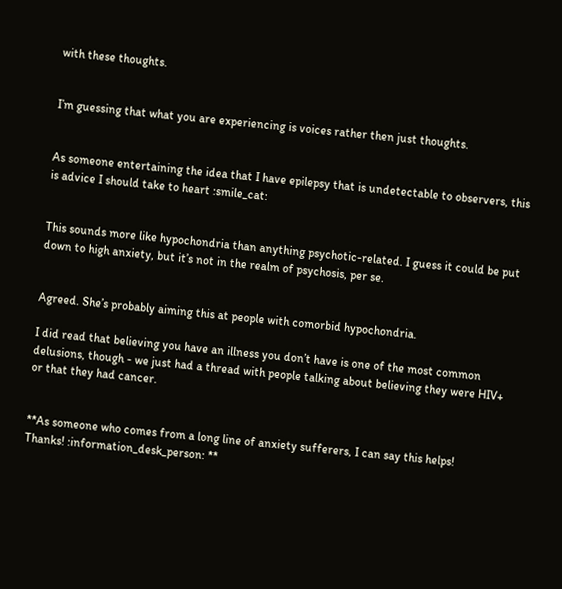with these thoughts.


I’m guessing that what you are experiencing is voices rather then just thoughts.


As someone entertaining the idea that I have epilepsy that is undetectable to observers, this is advice I should take to heart :smile_cat:


This sounds more like hypochondria than anything psychotic-related. I guess it could be put down to high anxiety, but it’s not in the realm of psychosis, per se.


Agreed. She’s probably aiming this at people with comorbid hypochondria.

I did read that believing you have an illness you don’t have is one of the most common delusions, though - we just had a thread with people talking about believing they were HIV+ or that they had cancer.


**As someone who comes from a long line of anxiety sufferers, I can say this helps!
Thanks! :information_desk_person: **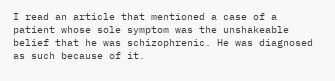I read an article that mentioned a case of a patient whose sole symptom was the unshakeable belief that he was schizophrenic. He was diagnosed as such because of it.